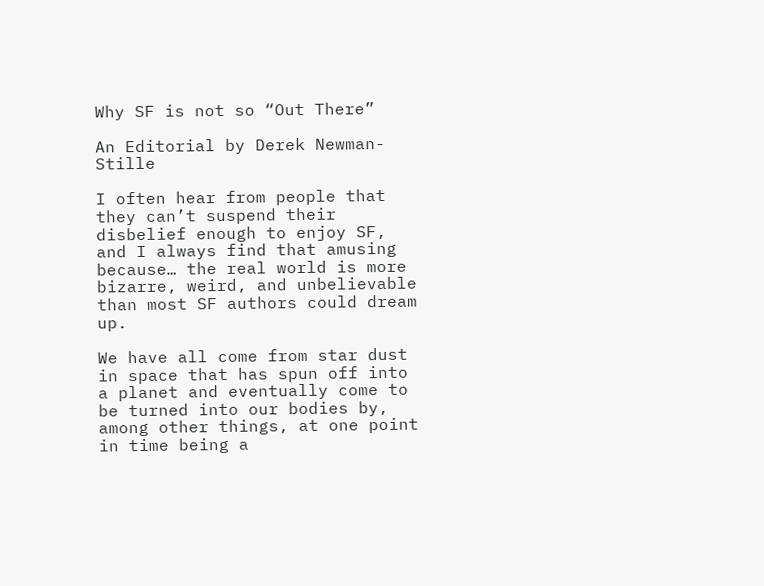Why SF is not so “Out There”

An Editorial by Derek Newman-Stille

I often hear from people that they can’t suspend their disbelief enough to enjoy SF, and I always find that amusing because… the real world is more bizarre, weird, and unbelievable than most SF authors could dream up.

We have all come from star dust in space that has spun off into a planet and eventually come to be turned into our bodies by, among other things, at one point in time being a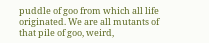puddle of goo from which all life originated. We are all mutants of that pile of goo, weird,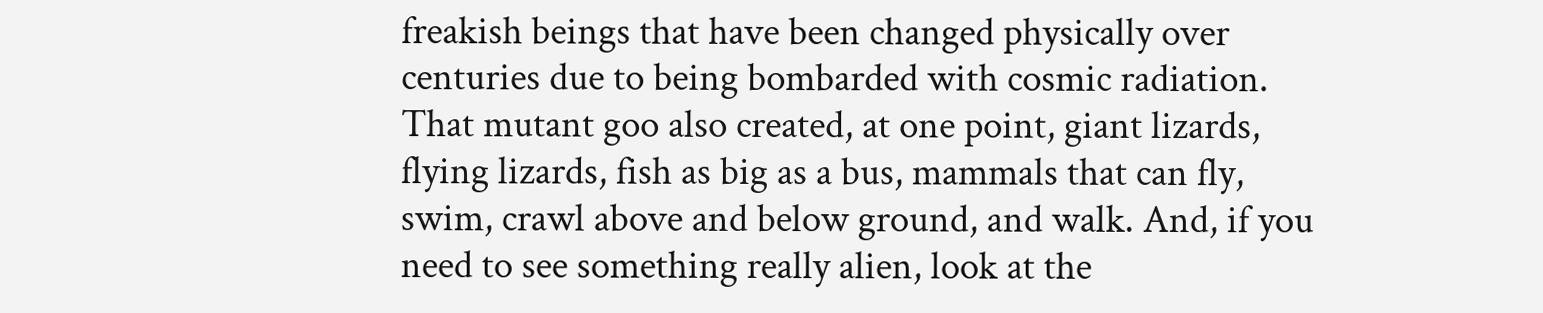freakish beings that have been changed physically over centuries due to being bombarded with cosmic radiation. That mutant goo also created, at one point, giant lizards, flying lizards, fish as big as a bus, mammals that can fly, swim, crawl above and below ground, and walk. And, if you need to see something really alien, look at the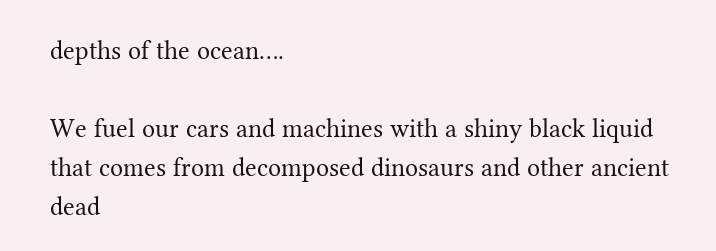depths of the ocean….

We fuel our cars and machines with a shiny black liquid that comes from decomposed dinosaurs and other ancient dead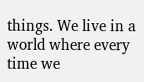things. We live in a world where every time we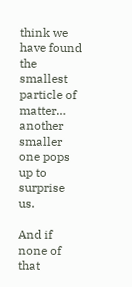think we have found the smallest particle of matter… another smaller one pops up to surprise us.

And if none of that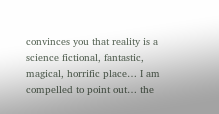convinces you that reality is a science fictional, fantastic, magical, horrific place… I am compelled to point out… the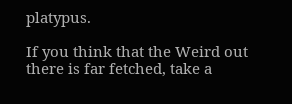platypus.

If you think that the Weird out there is far fetched, take a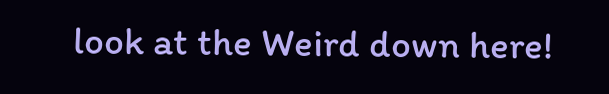look at the Weird down here!